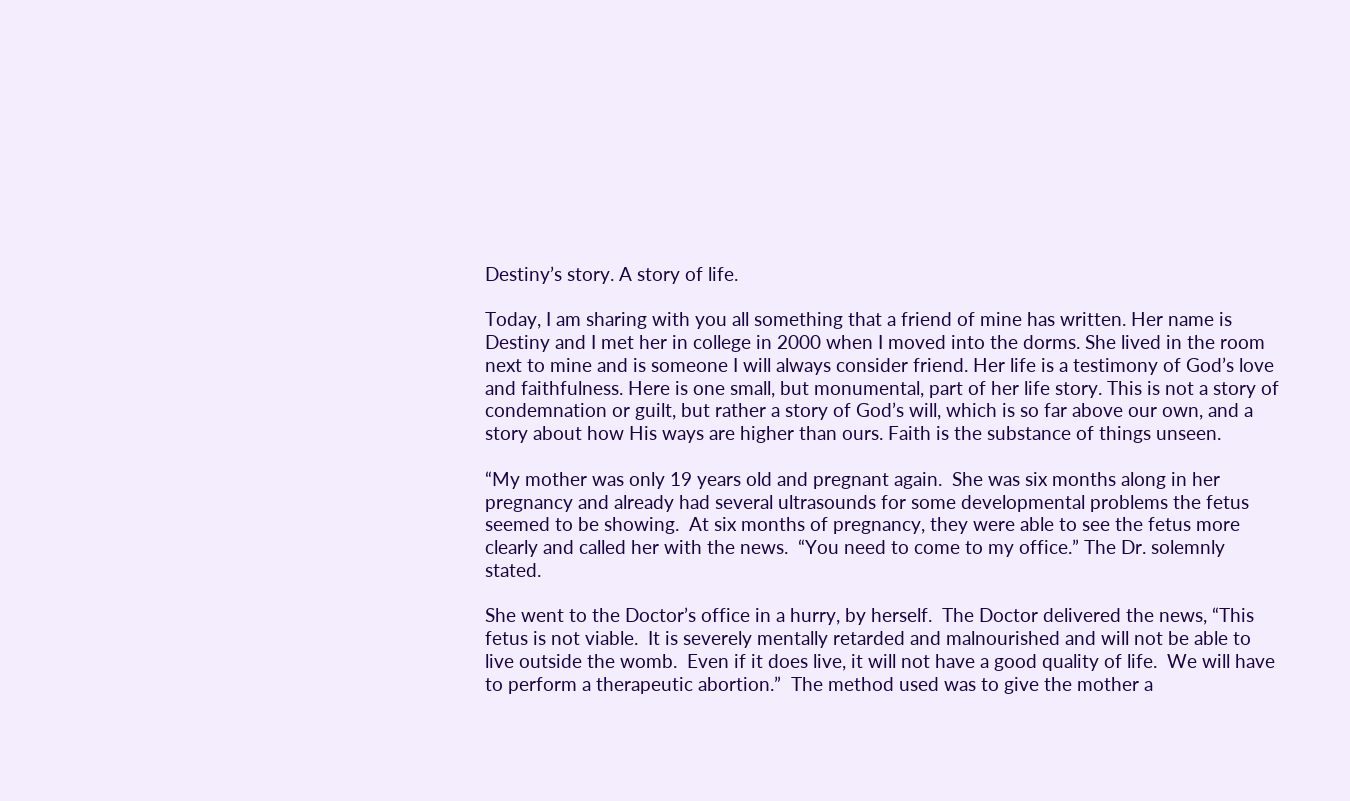Destiny’s story. A story of life.

Today, I am sharing with you all something that a friend of mine has written. Her name is Destiny and I met her in college in 2000 when I moved into the dorms. She lived in the room next to mine and is someone I will always consider friend. Her life is a testimony of God’s love and faithfulness. Here is one small, but monumental, part of her life story. This is not a story of condemnation or guilt, but rather a story of God’s will, which is so far above our own, and a story about how His ways are higher than ours. Faith is the substance of things unseen.

“My mother was only 19 years old and pregnant again.  She was six months along in her pregnancy and already had several ultrasounds for some developmental problems the fetus seemed to be showing.  At six months of pregnancy, they were able to see the fetus more clearly and called her with the news.  “You need to come to my office.” The Dr. solemnly stated.

She went to the Doctor’s office in a hurry, by herself.  The Doctor delivered the news, “This fetus is not viable.  It is severely mentally retarded and malnourished and will not be able to live outside the womb.  Even if it does live, it will not have a good quality of life.  We will have to perform a therapeutic abortion.”  The method used was to give the mother a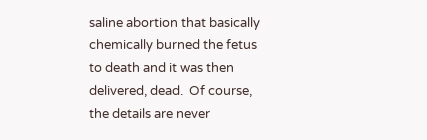saline abortion that basically chemically burned the fetus to death and it was then delivered, dead.  Of course, the details are never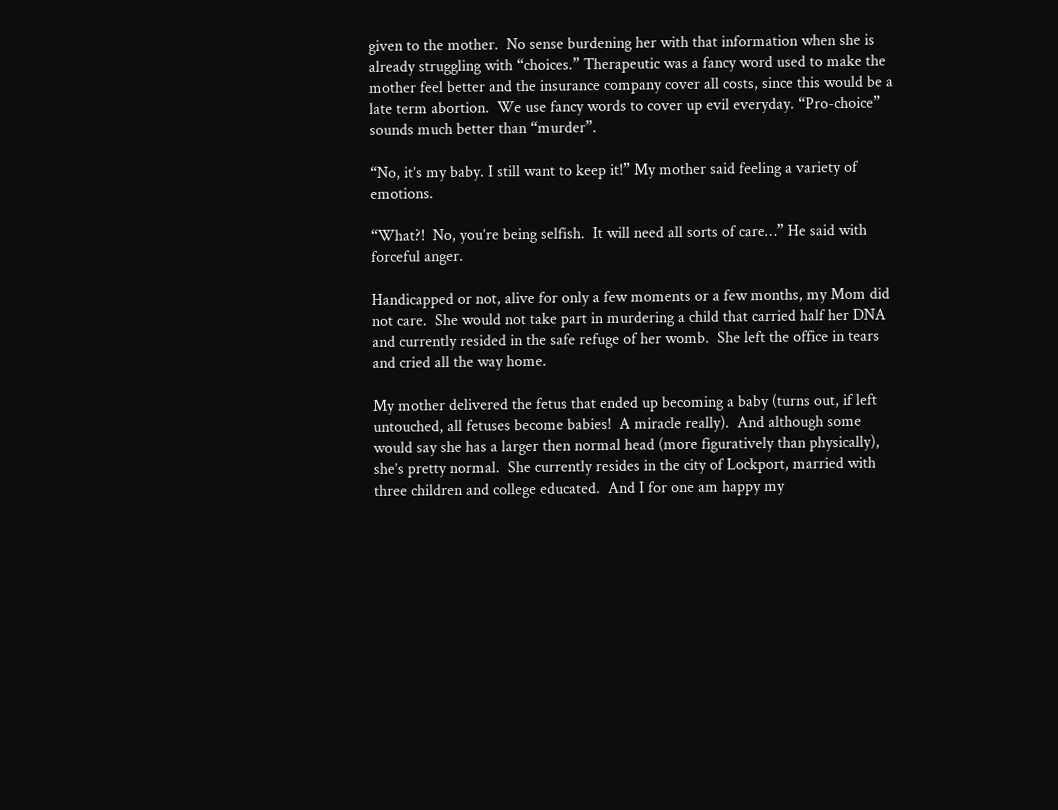given to the mother.  No sense burdening her with that information when she is already struggling with “choices.” Therapeutic was a fancy word used to make the mother feel better and the insurance company cover all costs, since this would be a late term abortion.  We use fancy words to cover up evil everyday. “Pro-choice” sounds much better than “murder”.

“No, it’s my baby. I still want to keep it!” My mother said feeling a variety of emotions.

“What?!  No, you’re being selfish.  It will need all sorts of care…” He said with forceful anger.

Handicapped or not, alive for only a few moments or a few months, my Mom did not care.  She would not take part in murdering a child that carried half her DNA and currently resided in the safe refuge of her womb.  She left the office in tears and cried all the way home.

My mother delivered the fetus that ended up becoming a baby (turns out, if left untouched, all fetuses become babies!  A miracle really).  And although some would say she has a larger then normal head (more figuratively than physically), she’s pretty normal.  She currently resides in the city of Lockport, married with three children and college educated.  And I for one am happy my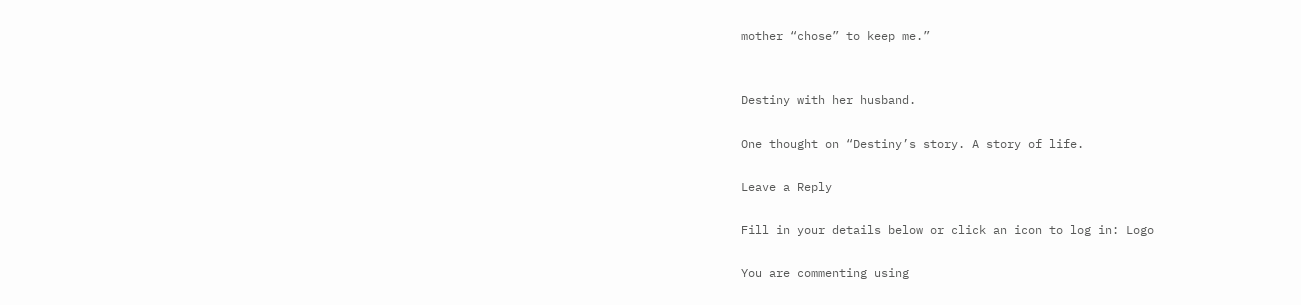mother “chose” to keep me.”


Destiny with her husband.

One thought on “Destiny’s story. A story of life.

Leave a Reply

Fill in your details below or click an icon to log in: Logo

You are commenting using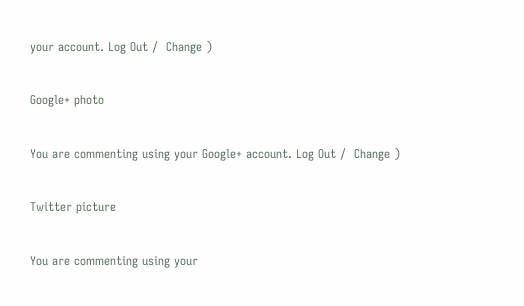your account. Log Out /  Change )

Google+ photo

You are commenting using your Google+ account. Log Out /  Change )

Twitter picture

You are commenting using your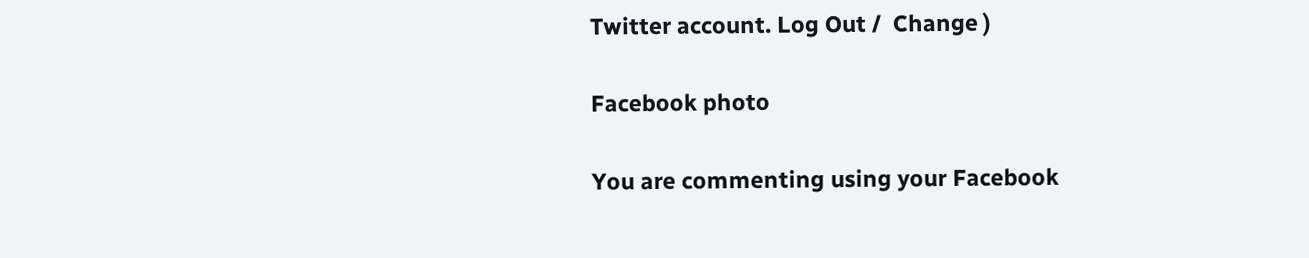Twitter account. Log Out /  Change )

Facebook photo

You are commenting using your Facebook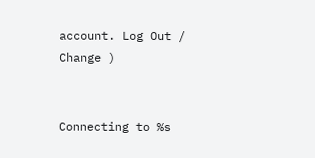account. Log Out /  Change )


Connecting to %s